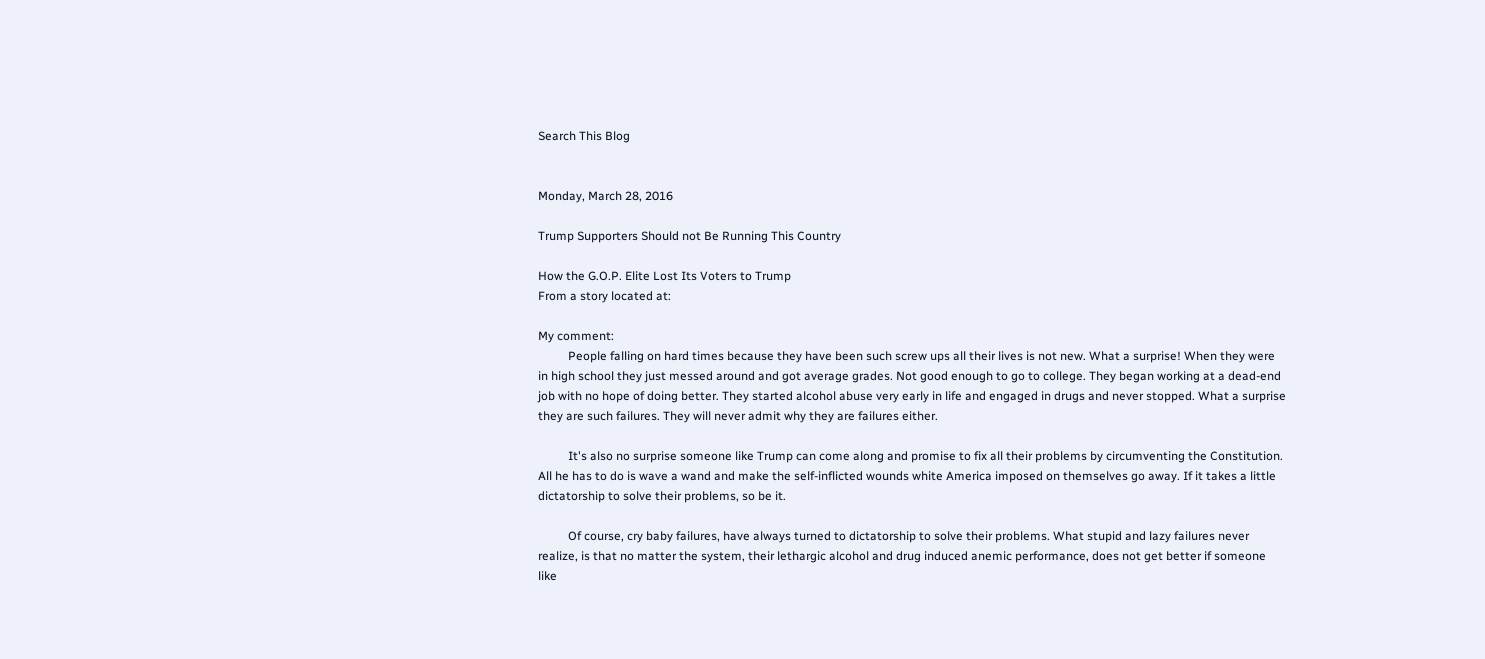Search This Blog


Monday, March 28, 2016

Trump Supporters Should not Be Running This Country

How the G.O.P. Elite Lost Its Voters to Trump
From a story located at:

My comment:
          People falling on hard times because they have been such screw ups all their lives is not new. What a surprise! When they were in high school they just messed around and got average grades. Not good enough to go to college. They began working at a dead-end job with no hope of doing better. They started alcohol abuse very early in life and engaged in drugs and never stopped. What a surprise they are such failures. They will never admit why they are failures either.

          It's also no surprise someone like Trump can come along and promise to fix all their problems by circumventing the Constitution.  All he has to do is wave a wand and make the self-inflicted wounds white America imposed on themselves go away. If it takes a little dictatorship to solve their problems, so be it.

          Of course, cry baby failures, have always turned to dictatorship to solve their problems. What stupid and lazy failures never realize, is that no matter the system, their lethargic alcohol and drug induced anemic performance, does not get better if someone like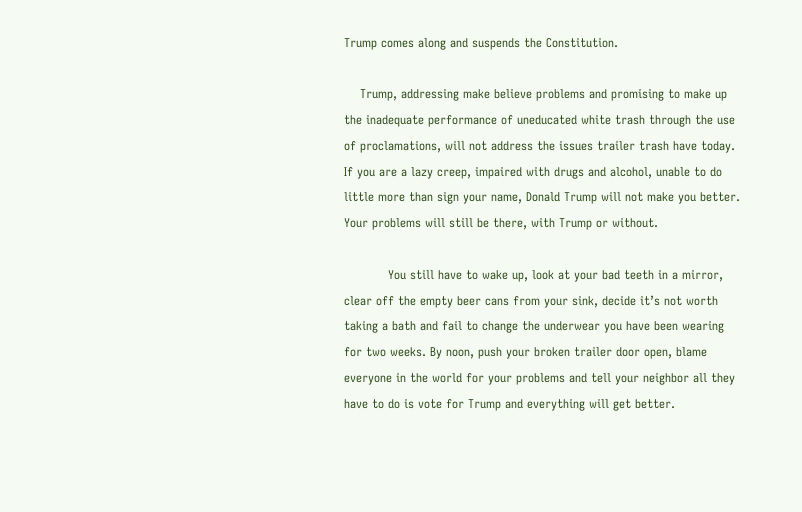Trump comes along and suspends the Constitution.

    Trump, addressing make believe problems and promising to make up the inadequate performance of uneducated white trash through the use of proclamations, will not address the issues trailer trash have today. If you are a lazy creep, impaired with drugs and alcohol, unable to do little more than sign your name, Donald Trump will not make you better. Your problems will still be there, with Trump or without.

           You still have to wake up, look at your bad teeth in a mirror, clear off the empty beer cans from your sink, decide it’s not worth taking a bath and fail to change the underwear you have been wearing for two weeks. By noon, push your broken trailer door open, blame everyone in the world for your problems and tell your neighbor all they have to do is vote for Trump and everything will get better.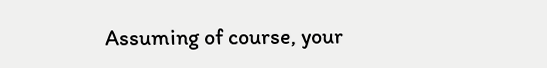Assuming of course, your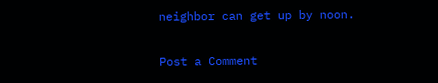neighbor can get up by noon.

Post a Comment